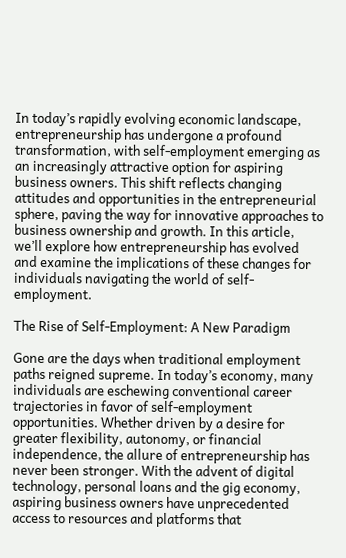In today’s rapidly evolving economic landscape, entrepreneurship has undergone a profound transformation, with self-employment emerging as an increasingly attractive option for aspiring business owners. This shift reflects changing attitudes and opportunities in the entrepreneurial sphere, paving the way for innovative approaches to business ownership and growth. In this article, we’ll explore how entrepreneurship has evolved and examine the implications of these changes for individuals navigating the world of self-employment.

The Rise of Self-Employment: A New Paradigm

Gone are the days when traditional employment paths reigned supreme. In today’s economy, many individuals are eschewing conventional career trajectories in favor of self-employment opportunities. Whether driven by a desire for greater flexibility, autonomy, or financial independence, the allure of entrepreneurship has never been stronger. With the advent of digital technology, personal loans and the gig economy, aspiring business owners have unprecedented access to resources and platforms that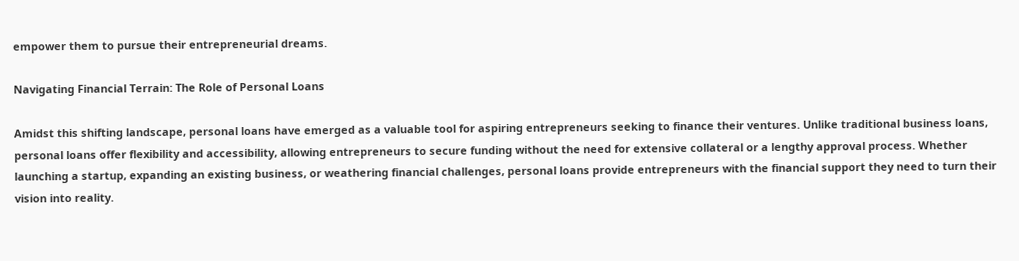empower them to pursue their entrepreneurial dreams.

Navigating Financial Terrain: The Role of Personal Loans

Amidst this shifting landscape, personal loans have emerged as a valuable tool for aspiring entrepreneurs seeking to finance their ventures. Unlike traditional business loans, personal loans offer flexibility and accessibility, allowing entrepreneurs to secure funding without the need for extensive collateral or a lengthy approval process. Whether launching a startup, expanding an existing business, or weathering financial challenges, personal loans provide entrepreneurs with the financial support they need to turn their vision into reality.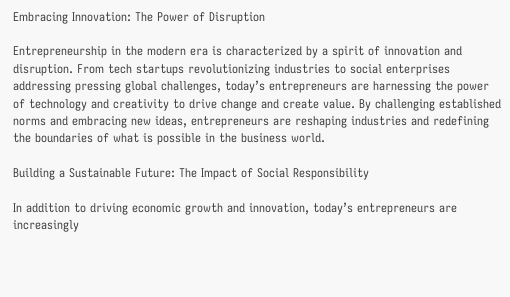Embracing Innovation: The Power of Disruption

Entrepreneurship in the modern era is characterized by a spirit of innovation and disruption. From tech startups revolutionizing industries to social enterprises addressing pressing global challenges, today’s entrepreneurs are harnessing the power of technology and creativity to drive change and create value. By challenging established norms and embracing new ideas, entrepreneurs are reshaping industries and redefining the boundaries of what is possible in the business world.

Building a Sustainable Future: The Impact of Social Responsibility

In addition to driving economic growth and innovation, today’s entrepreneurs are increasingly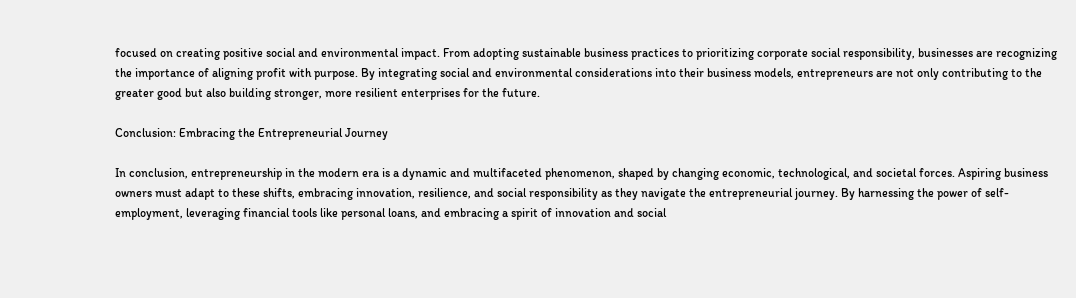focused on creating positive social and environmental impact. From adopting sustainable business practices to prioritizing corporate social responsibility, businesses are recognizing the importance of aligning profit with purpose. By integrating social and environmental considerations into their business models, entrepreneurs are not only contributing to the greater good but also building stronger, more resilient enterprises for the future.

Conclusion: Embracing the Entrepreneurial Journey

In conclusion, entrepreneurship in the modern era is a dynamic and multifaceted phenomenon, shaped by changing economic, technological, and societal forces. Aspiring business owners must adapt to these shifts, embracing innovation, resilience, and social responsibility as they navigate the entrepreneurial journey. By harnessing the power of self-employment, leveraging financial tools like personal loans, and embracing a spirit of innovation and social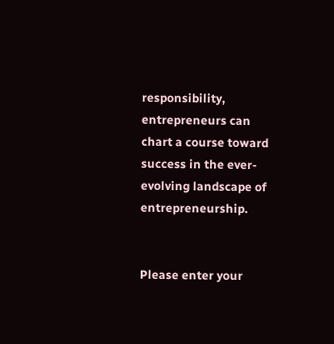responsibility, entrepreneurs can chart a course toward success in the ever-evolving landscape of entrepreneurship.


Please enter your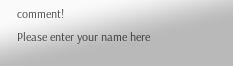comment!
Please enter your name here